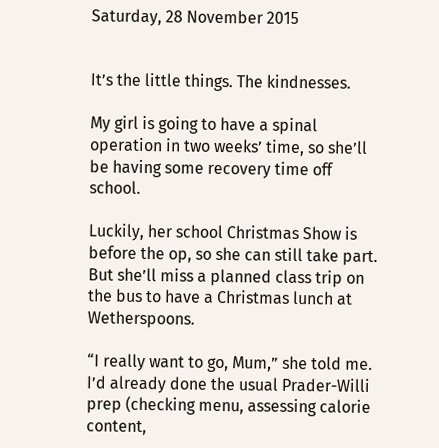Saturday, 28 November 2015


It’s the little things. The kindnesses.

My girl is going to have a spinal operation in two weeks’ time, so she’ll be having some recovery time off school.

Luckily, her school Christmas Show is before the op, so she can still take part. But she’ll miss a planned class trip on the bus to have a Christmas lunch at Wetherspoons.

“I really want to go, Mum,” she told me. I’d already done the usual Prader-Willi prep (checking menu, assessing calorie content,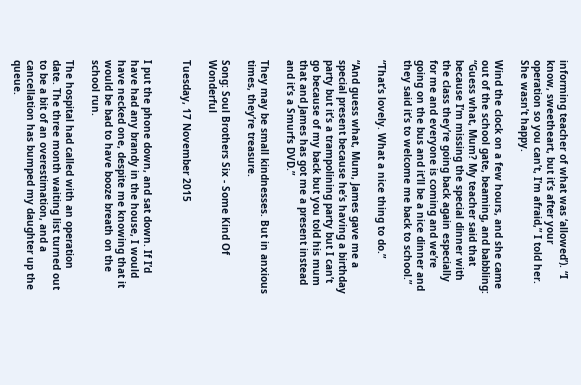informing teacher of what was ‘allowed’). “I know, sweetheart, but it’s after your operation so you can’t, I’m afraid,” I told her. She wasn’t happy.

Wind the clock on a few hours, and she came out of the school gate, beaming, and babbling: “Guess what, Mum? My teacher said that because I’m missing the special dinner with the class they’re going back again especially for me and everyone is coming and we’re going on the bus and it’ll be a nice dinner and they said it’s to welcome me back to school.”

“That’s lovely. What a nice thing to do.”

“And guess what, Mum, James gave me a special present because he’s having a birthday party but it’s a trampolining party but I can’t go because of my back but you told his mum that and James has got me a present instead and it’s a Smurfs DVD.”

They may be small kindnesses. But in anxious times, they’re treasure.

Song: Soul Brothers Six - Some Kind Of Wonderful

Tuesday, 17 November 2015


I put the phone down, and sat down. If I’d have had any brandy in the house, I would have necked one, despite me knowing that it would be bad to have booze breath on the school run.

The hospital had called with an operation date. The three month waiting list turned out to be a bit of an overestimation, and a cancellation has bumped my daughter up the queue.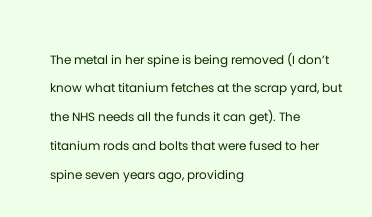The metal in her spine is being removed (I don’t know what titanium fetches at the scrap yard, but the NHS needs all the funds it can get). The titanium rods and bolts that were fused to her spine seven years ago, providing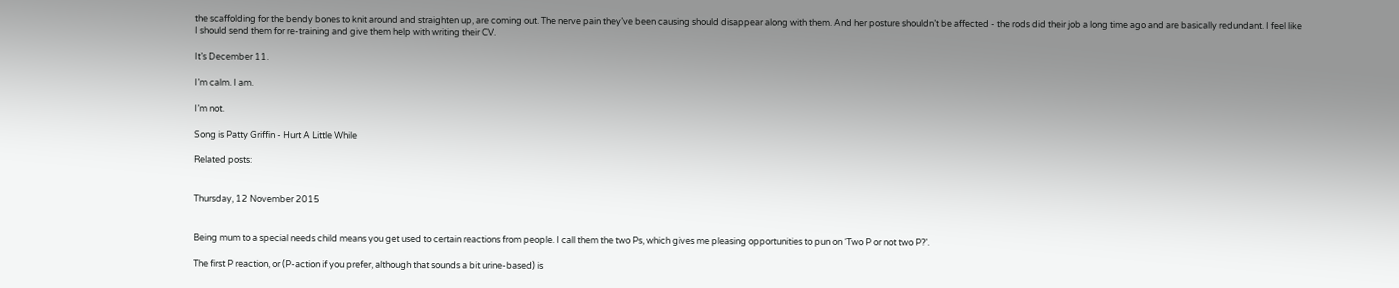the scaffolding for the bendy bones to knit around and straighten up, are coming out. The nerve pain they’ve been causing should disappear along with them. And her posture shouldn’t be affected - the rods did their job a long time ago and are basically redundant. I feel like I should send them for re-training and give them help with writing their CV.

It’s December 11.

I’m calm. I am.

I’m not.

Song is Patty Griffin - Hurt A Little While

Related posts:


Thursday, 12 November 2015


Being mum to a special needs child means you get used to certain reactions from people. I call them the two Ps, which gives me pleasing opportunities to pun on ‘Two P or not two P?’.

The first P reaction, or (P-action if you prefer, although that sounds a bit urine-based) is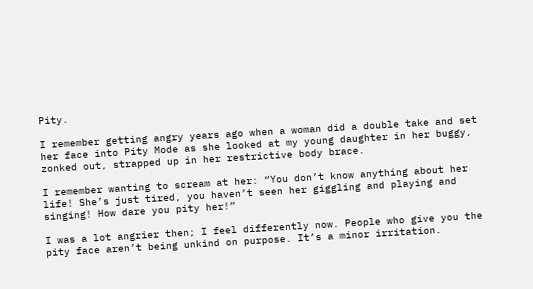Pity.

I remember getting angry years ago when a woman did a double take and set her face into Pity Mode as she looked at my young daughter in her buggy, zonked out, strapped up in her restrictive body brace.

I remember wanting to scream at her: “You don’t know anything about her life! She’s just tired, you haven’t seen her giggling and playing and singing! How dare you pity her!”

I was a lot angrier then; I feel differently now. People who give you the pity face aren’t being unkind on purpose. It’s a minor irritation.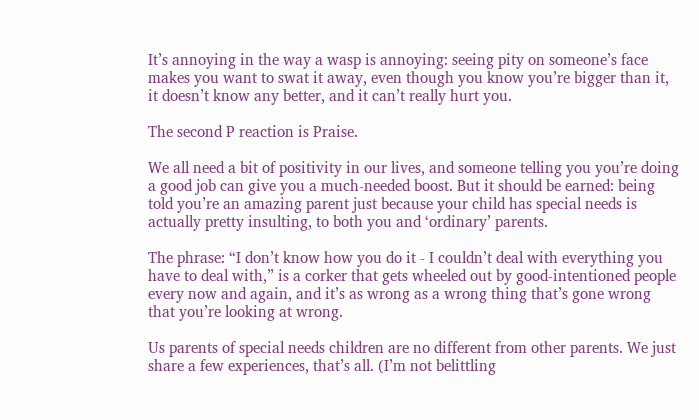It’s annoying in the way a wasp is annoying: seeing pity on someone’s face makes you want to swat it away, even though you know you’re bigger than it, it doesn’t know any better, and it can’t really hurt you.

The second P reaction is Praise.

We all need a bit of positivity in our lives, and someone telling you you’re doing a good job can give you a much-needed boost. But it should be earned: being told you’re an amazing parent just because your child has special needs is actually pretty insulting, to both you and ‘ordinary’ parents.

The phrase: “I don’t know how you do it - I couldn’t deal with everything you have to deal with,” is a corker that gets wheeled out by good-intentioned people every now and again, and it’s as wrong as a wrong thing that’s gone wrong that you’re looking at wrong.

Us parents of special needs children are no different from other parents. We just share a few experiences, that’s all. (I’m not belittling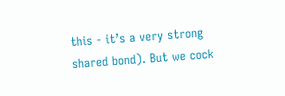this - it’s a very strong shared bond). But we cock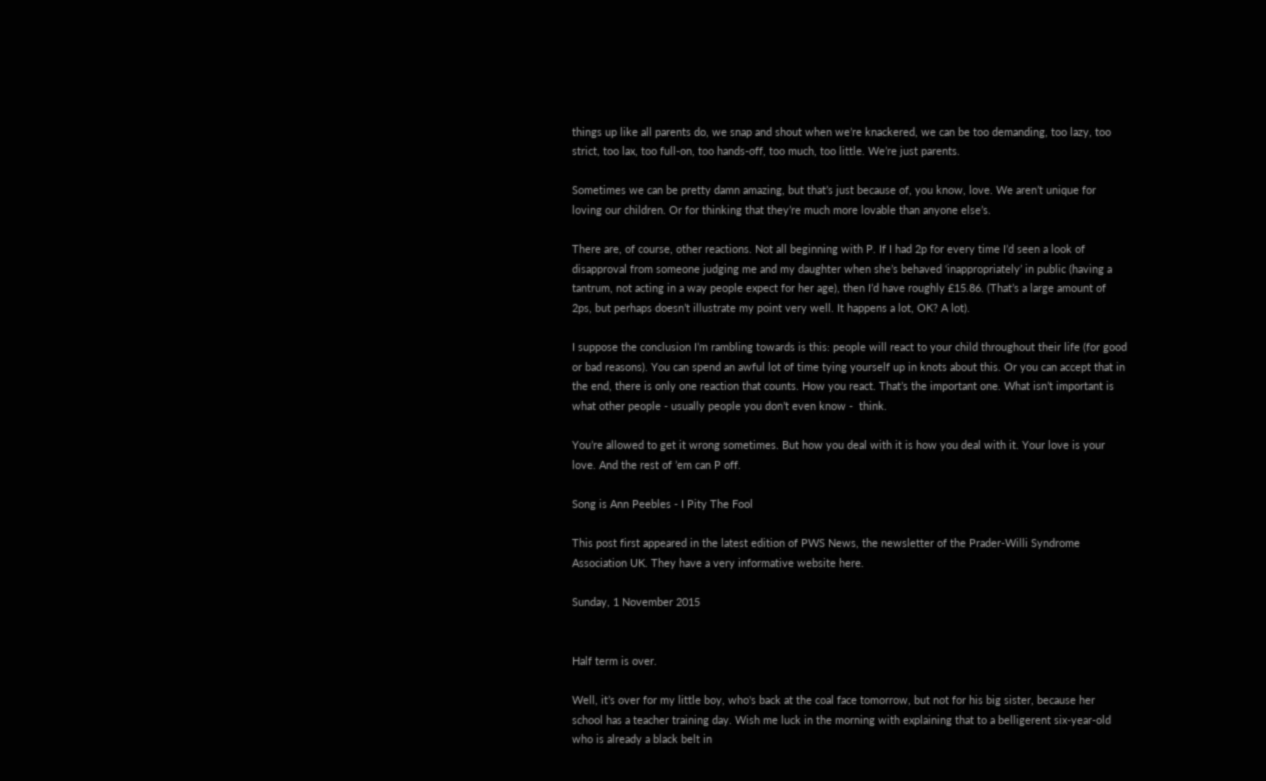things up like all parents do, we snap and shout when we’re knackered, we can be too demanding, too lazy, too strict, too lax, too full-on, too hands-off, too much, too little. We’re just parents.

Sometimes we can be pretty damn amazing, but that’s just because of, you know, love. We aren’t unique for loving our children. Or for thinking that they’re much more lovable than anyone else’s.

There are, of course, other reactions. Not all beginning with P. If I had 2p for every time I’d seen a look of disapproval from someone judging me and my daughter when she’s behaved ‘inappropriately’ in public (having a tantrum, not acting in a way people expect for her age), then I’d have roughly £15.86. (That’s a large amount of 2ps, but perhaps doesn’t illustrate my point very well. It happens a lot, OK? A lot).

I suppose the conclusion I’m rambling towards is this: people will react to your child throughout their life (for good or bad reasons). You can spend an awful lot of time tying yourself up in knots about this. Or you can accept that in the end, there is only one reaction that counts. How you react. That’s the important one. What isn’t important is what other people - usually people you don’t even know -  think.

You’re allowed to get it wrong sometimes. But how you deal with it is how you deal with it. Your love is your love. And the rest of ’em can P off.

Song is Ann Peebles - I Pity The Fool

This post first appeared in the latest edition of PWS News, the newsletter of the Prader-Willi Syndrome Association UK. They have a very informative website here.

Sunday, 1 November 2015


Half term is over.

Well, it’s over for my little boy, who's back at the coal face tomorrow, but not for his big sister, because her school has a teacher training day. Wish me luck in the morning with explaining that to a belligerent six-year-old who is already a black belt in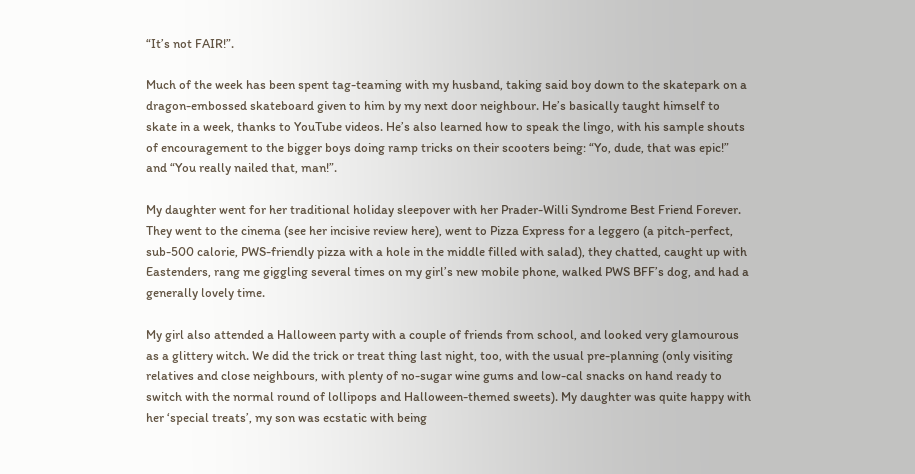“It’s not FAIR!”.

Much of the week has been spent tag-teaming with my husband, taking said boy down to the skatepark on a dragon-embossed skateboard given to him by my next door neighbour. He’s basically taught himself to skate in a week, thanks to YouTube videos. He’s also learned how to speak the lingo, with his sample shouts of encouragement to the bigger boys doing ramp tricks on their scooters being: “Yo, dude, that was epic!” and “You really nailed that, man!”.

My daughter went for her traditional holiday sleepover with her Prader-Willi Syndrome Best Friend Forever. They went to the cinema (see her incisive review here), went to Pizza Express for a leggero (a pitch-perfect, sub-500 calorie, PWS-friendly pizza with a hole in the middle filled with salad), they chatted, caught up with Eastenders, rang me giggling several times on my girl’s new mobile phone, walked PWS BFF’s dog, and had a generally lovely time.

My girl also attended a Halloween party with a couple of friends from school, and looked very glamourous as a glittery witch. We did the trick or treat thing last night, too, with the usual pre-planning (only visiting relatives and close neighbours, with plenty of no-sugar wine gums and low-cal snacks on hand ready to switch with the normal round of lollipops and Halloween-themed sweets). My daughter was quite happy with her ‘special treats’, my son was ecstatic with being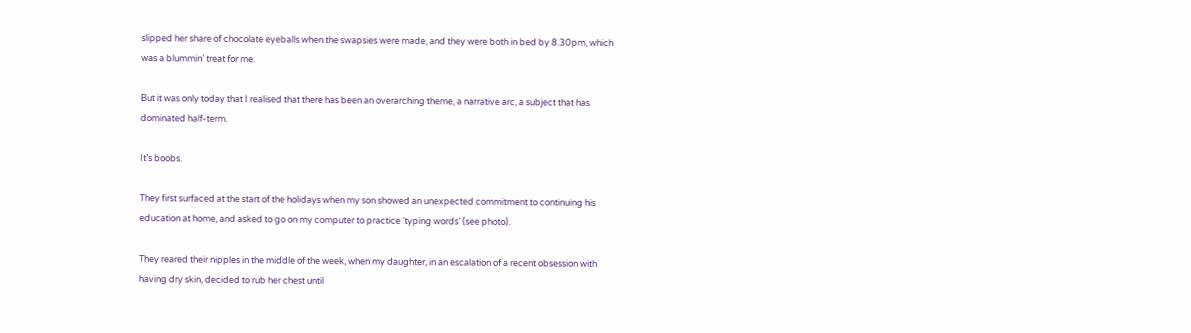slipped her share of chocolate eyeballs when the swapsies were made, and they were both in bed by 8.30pm, which was a blummin’ treat for me.

But it was only today that I realised that there has been an overarching theme, a narrative arc, a subject that has dominated half-term.

It’s boobs.

They first surfaced at the start of the holidays when my son showed an unexpected commitment to continuing his education at home, and asked to go on my computer to practice ‘typing words’ (see photo).

They reared their nipples in the middle of the week, when my daughter, in an escalation of a recent obsession with having dry skin, decided to rub her chest until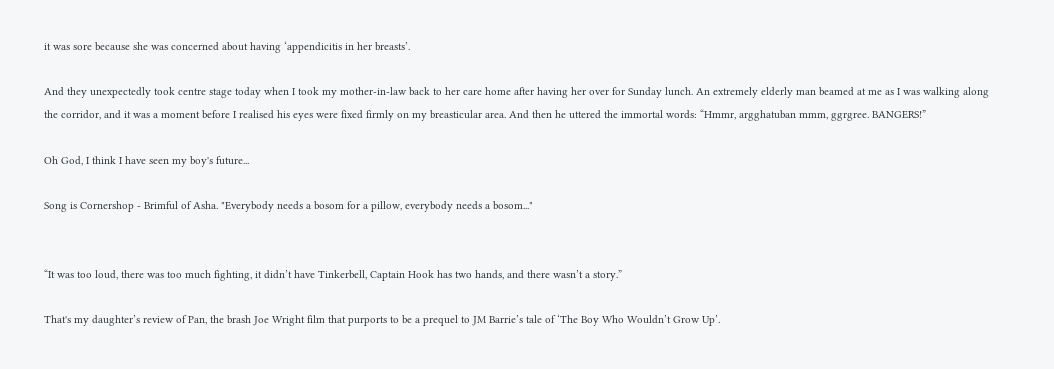it was sore because she was concerned about having ‘appendicitis in her breasts’.

And they unexpectedly took centre stage today when I took my mother-in-law back to her care home after having her over for Sunday lunch. An extremely elderly man beamed at me as I was walking along the corridor, and it was a moment before I realised his eyes were fixed firmly on my breasticular area. And then he uttered the immortal words: “Hmmr, argghatuban mmm, ggrgree. BANGERS!”

Oh God, I think I have seen my boy's future...

Song is Cornershop - Brimful of Asha. "Everybody needs a bosom for a pillow, everybody needs a bosom..."


“It was too loud, there was too much fighting, it didn’t have Tinkerbell, Captain Hook has two hands, and there wasn’t a story.”

That's my daughter’s review of Pan, the brash Joe Wright film that purports to be a prequel to JM Barrie’s tale of ‘The Boy Who Wouldn’t Grow Up’.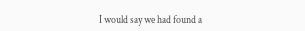I would say we had found a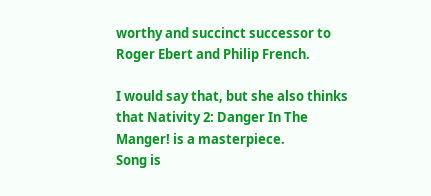worthy and succinct successor to Roger Ebert and Philip French.

I would say that, but she also thinks that Nativity 2: Danger In The Manger! is a masterpiece.
Song is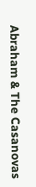Abraham & The Casanovas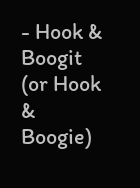- Hook & Boogit (or Hook & Boogie)